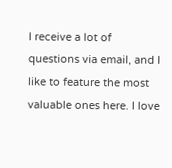I receive a lot of questions via email, and I like to feature the most valuable ones here. I love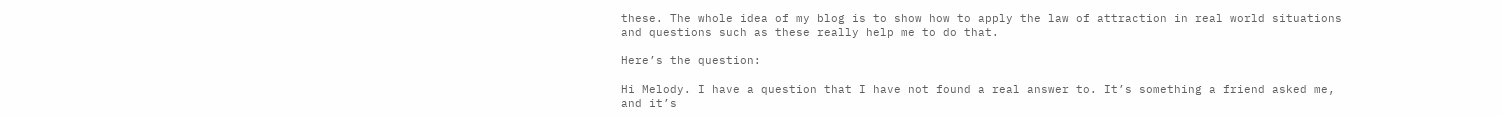these. The whole idea of my blog is to show how to apply the law of attraction in real world situations and questions such as these really help me to do that.

Here’s the question:

Hi Melody. I have a question that I have not found a real answer to. It’s something a friend asked me, and it’s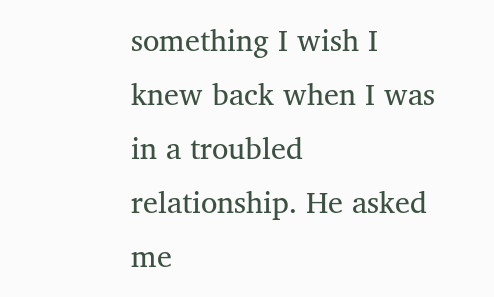something I wish I knew back when I was in a troubled relationship. He asked me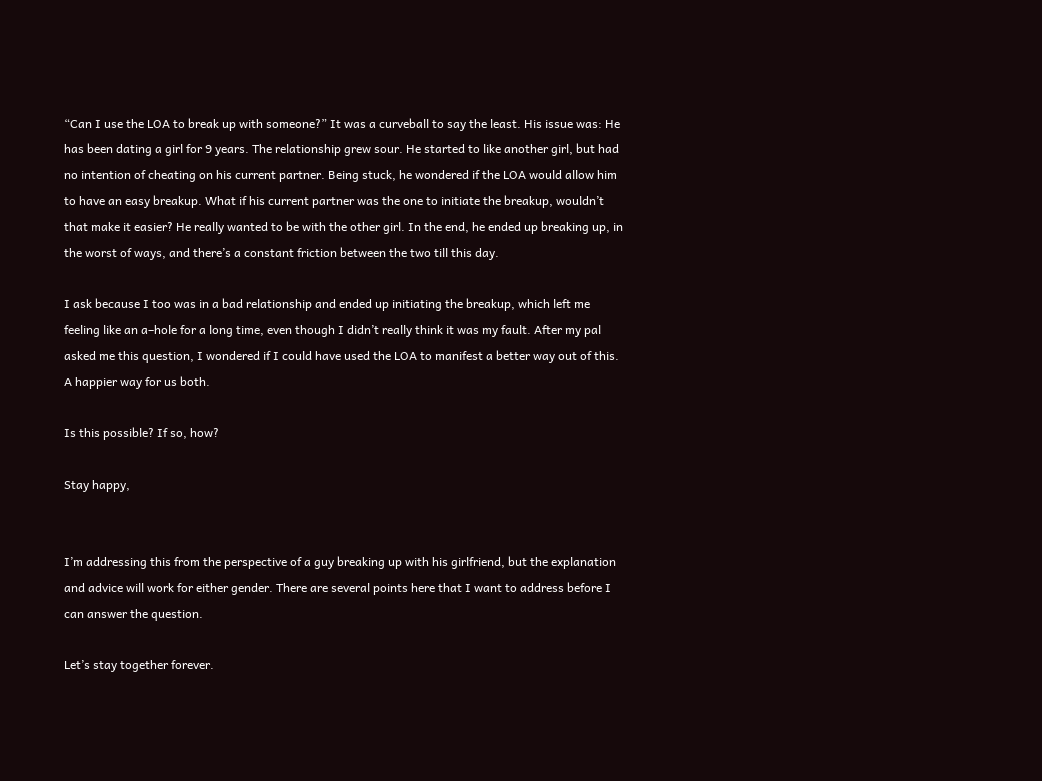“Can I use the LOA to break up with someone?” It was a curveball to say the least. His issue was: He has been dating a girl for 9 years. The relationship grew sour. He started to like another girl, but had no intention of cheating on his current partner. Being stuck, he wondered if the LOA would allow him to have an easy breakup. What if his current partner was the one to initiate the breakup, wouldn’t that make it easier? He really wanted to be with the other girl. In the end, he ended up breaking up, in the worst of ways, and there’s a constant friction between the two till this day.

I ask because I too was in a bad relationship and ended up initiating the breakup, which left me feeling like an a–hole for a long time, even though I didn’t really think it was my fault. After my pal asked me this question, I wondered if I could have used the LOA to manifest a better way out of this. A happier way for us both.

Is this possible? If so, how?

Stay happy,


I’m addressing this from the perspective of a guy breaking up with his girlfriend, but the explanation and advice will work for either gender. There are several points here that I want to address before I can answer the question.

Let’s stay together forever.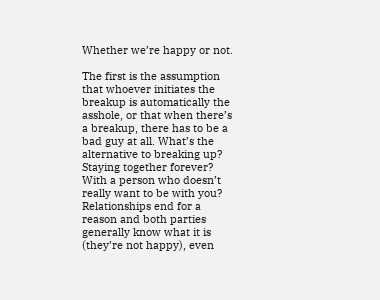Whether we’re happy or not.

The first is the assumption that whoever initiates the breakup is automatically the asshole, or that when there’s a breakup, there has to be a bad guy at all. What’s the alternative to breaking up? Staying together forever? With a person who doesn’t really want to be with you? Relationships end for a reason and both parties generally know what it is (they’re not happy), even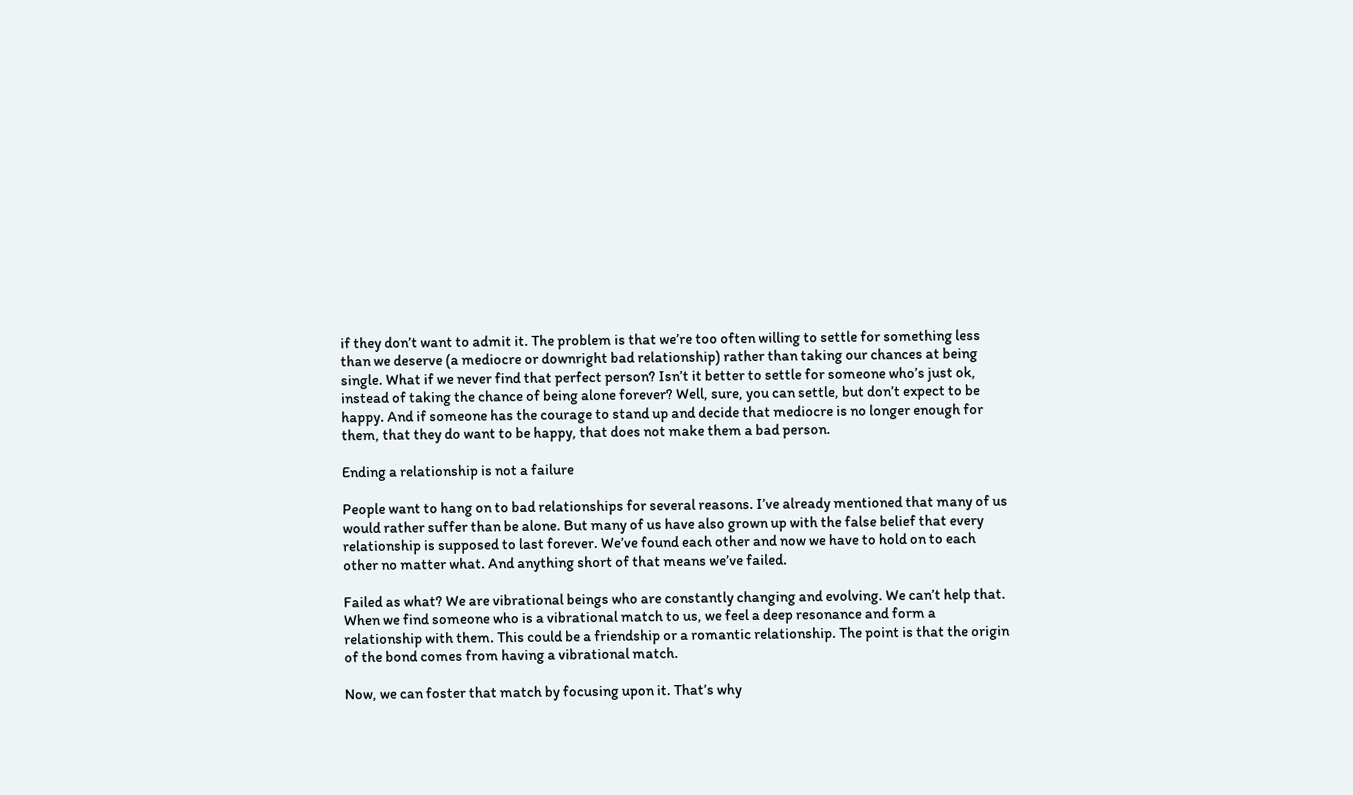if they don’t want to admit it. The problem is that we’re too often willing to settle for something less than we deserve (a mediocre or downright bad relationship) rather than taking our chances at being single. What if we never find that perfect person? Isn’t it better to settle for someone who’s just ok, instead of taking the chance of being alone forever? Well, sure, you can settle, but don’t expect to be happy. And if someone has the courage to stand up and decide that mediocre is no longer enough for them, that they do want to be happy, that does not make them a bad person.

Ending a relationship is not a failure

People want to hang on to bad relationships for several reasons. I’ve already mentioned that many of us would rather suffer than be alone. But many of us have also grown up with the false belief that every relationship is supposed to last forever. We’ve found each other and now we have to hold on to each other no matter what. And anything short of that means we’ve failed.

Failed as what? We are vibrational beings who are constantly changing and evolving. We can’t help that. When we find someone who is a vibrational match to us, we feel a deep resonance and form a relationship with them. This could be a friendship or a romantic relationship. The point is that the origin of the bond comes from having a vibrational match.

Now, we can foster that match by focusing upon it. That’s why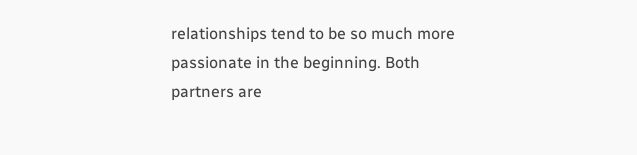relationships tend to be so much more passionate in the beginning. Both partners are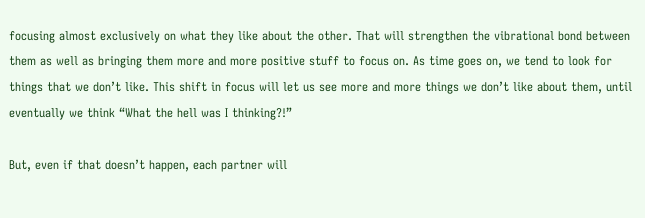focusing almost exclusively on what they like about the other. That will strengthen the vibrational bond between them as well as bringing them more and more positive stuff to focus on. As time goes on, we tend to look for things that we don’t like. This shift in focus will let us see more and more things we don’t like about them, until eventually we think “What the hell was I thinking?!”

But, even if that doesn’t happen, each partner will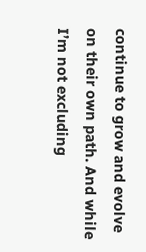continue to grow and evolve on their own path. And while I’m not excluding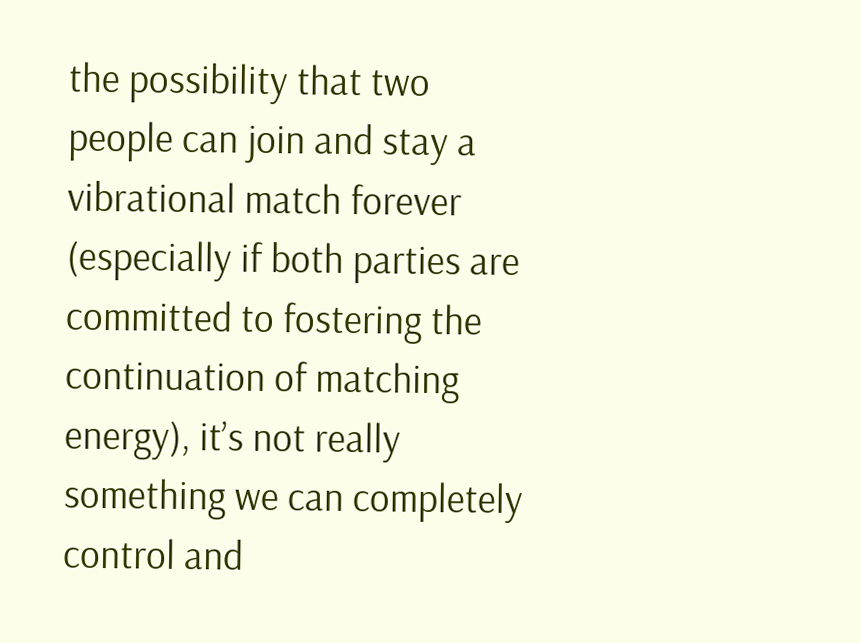the possibility that two people can join and stay a vibrational match forever (especially if both parties are committed to fostering the continuation of matching energy), it’s not really something we can completely control and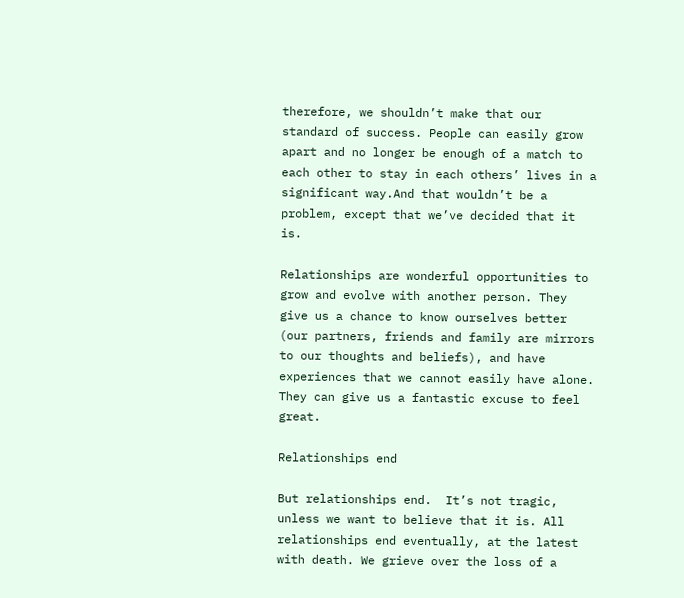therefore, we shouldn’t make that our standard of success. People can easily grow apart and no longer be enough of a match to each other to stay in each others’ lives in a significant way.And that wouldn’t be a problem, except that we’ve decided that it is.

Relationships are wonderful opportunities to grow and evolve with another person. They give us a chance to know ourselves better (our partners, friends and family are mirrors to our thoughts and beliefs), and have experiences that we cannot easily have alone. They can give us a fantastic excuse to feel great.

Relationships end

But relationships end.  It’s not tragic, unless we want to believe that it is. All relationships end eventually, at the latest with death. We grieve over the loss of a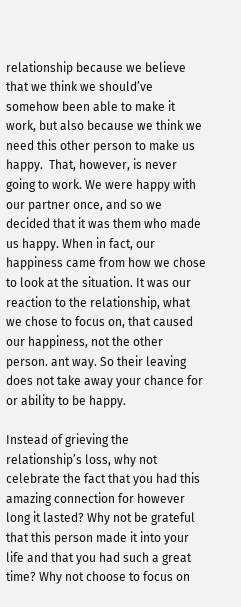relationship because we believe that we think we should’ve somehow been able to make it work, but also because we think we need this other person to make us happy.  That, however, is never going to work. We were happy with our partner once, and so we decided that it was them who made us happy. When in fact, our happiness came from how we chose to look at the situation. It was our reaction to the relationship, what we chose to focus on, that caused our happiness, not the other person. ant way. So their leaving does not take away your chance for or ability to be happy.

Instead of grieving the relationship’s loss, why not celebrate the fact that you had this amazing connection for however long it lasted? Why not be grateful that this person made it into your life and that you had such a great time? Why not choose to focus on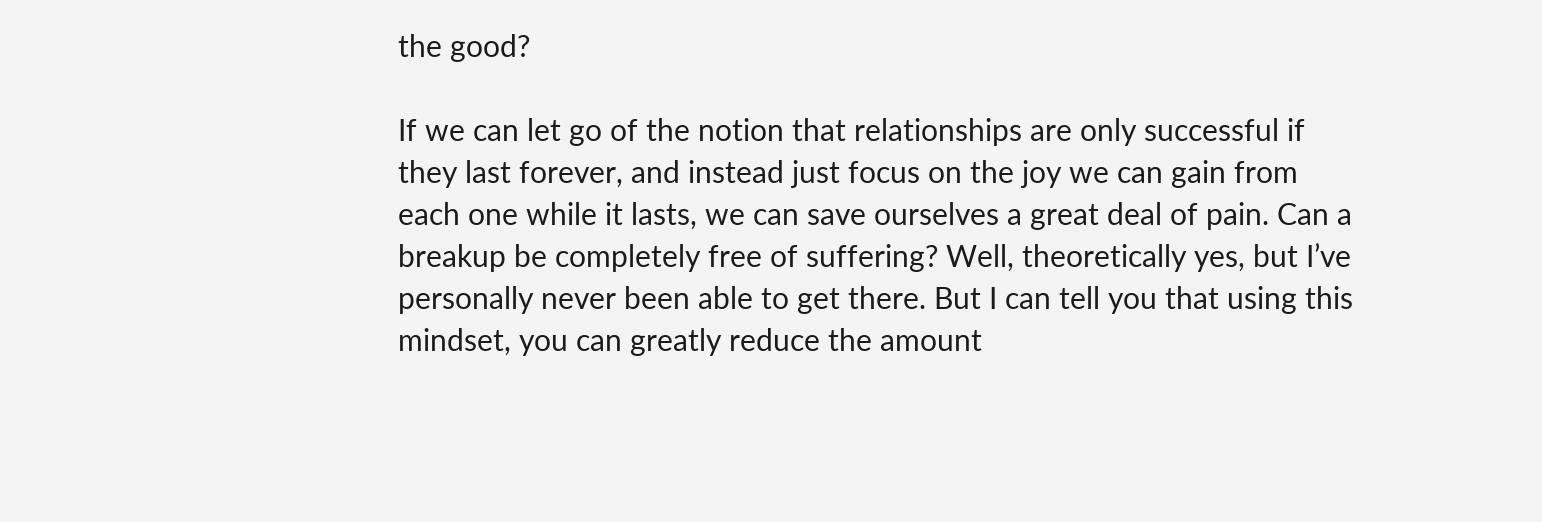the good?

If we can let go of the notion that relationships are only successful if they last forever, and instead just focus on the joy we can gain from each one while it lasts, we can save ourselves a great deal of pain. Can a breakup be completely free of suffering? Well, theoretically yes, but I’ve personally never been able to get there. But I can tell you that using this mindset, you can greatly reduce the amount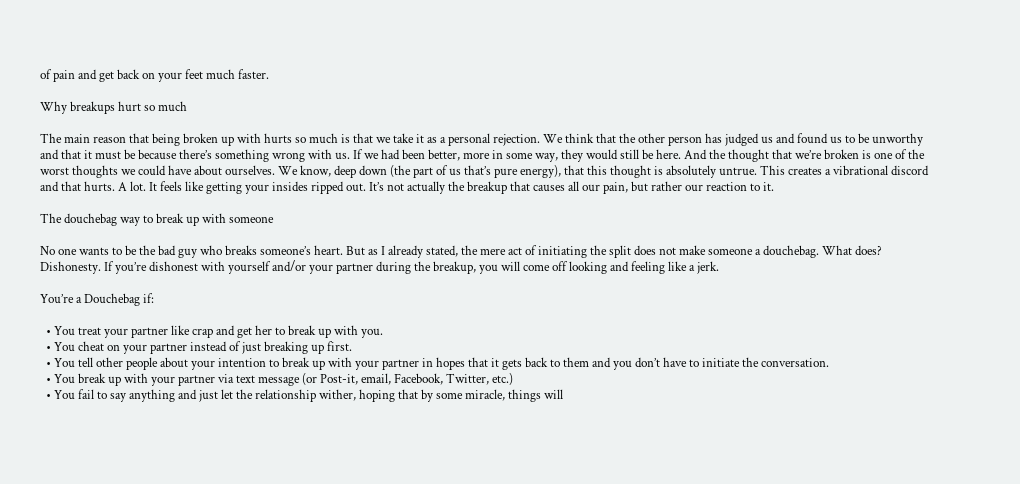of pain and get back on your feet much faster.

Why breakups hurt so much

The main reason that being broken up with hurts so much is that we take it as a personal rejection. We think that the other person has judged us and found us to be unworthy and that it must be because there’s something wrong with us. If we had been better, more in some way, they would still be here. And the thought that we’re broken is one of the worst thoughts we could have about ourselves. We know, deep down (the part of us that’s pure energy), that this thought is absolutely untrue. This creates a vibrational discord and that hurts. A lot. It feels like getting your insides ripped out. It’s not actually the breakup that causes all our pain, but rather our reaction to it.

The douchebag way to break up with someone

No one wants to be the bad guy who breaks someone’s heart. But as I already stated, the mere act of initiating the split does not make someone a douchebag. What does? Dishonesty. If you’re dishonest with yourself and/or your partner during the breakup, you will come off looking and feeling like a jerk.

You’re a Douchebag if:

  • You treat your partner like crap and get her to break up with you.
  • You cheat on your partner instead of just breaking up first.
  • You tell other people about your intention to break up with your partner in hopes that it gets back to them and you don’t have to initiate the conversation.
  • You break up with your partner via text message (or Post-it, email, Facebook, Twitter, etc.)
  • You fail to say anything and just let the relationship wither, hoping that by some miracle, things will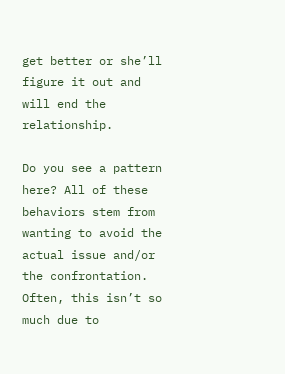get better or she’ll figure it out and will end the relationship.

Do you see a pattern here? All of these behaviors stem from wanting to avoid the actual issue and/or the confrontation. Often, this isn’t so much due to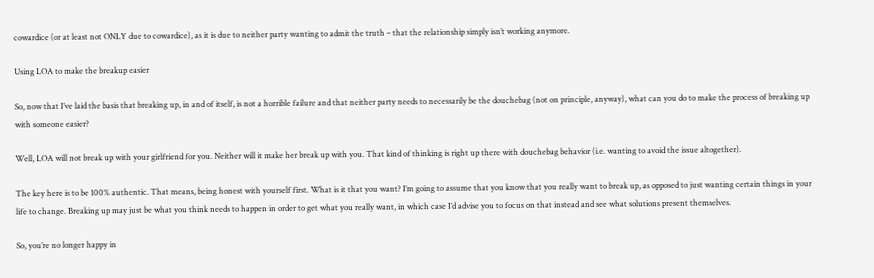cowardice (or at least not ONLY due to cowardice), as it is due to neither party wanting to admit the truth – that the relationship simply isn’t working anymore.

Using LOA to make the breakup easier

So, now that I’ve laid the basis that breaking up, in and of itself, is not a horrible failure and that neither party needs to necessarily be the douchebag (not on principle, anyway), what can you do to make the process of breaking up with someone easier?

Well, LOA will not break up with your girlfriend for you. Neither will it make her break up with you. That kind of thinking is right up there with douchebag behavior (i.e. wanting to avoid the issue altogether).

The key here is to be 100% authentic. That means, being honest with yourself first. What is it that you want? I’m going to assume that you know that you really want to break up, as opposed to just wanting certain things in your life to change. Breaking up may just be what you think needs to happen in order to get what you really want, in which case I’d advise you to focus on that instead and see what solutions present themselves.

So, you’re no longer happy in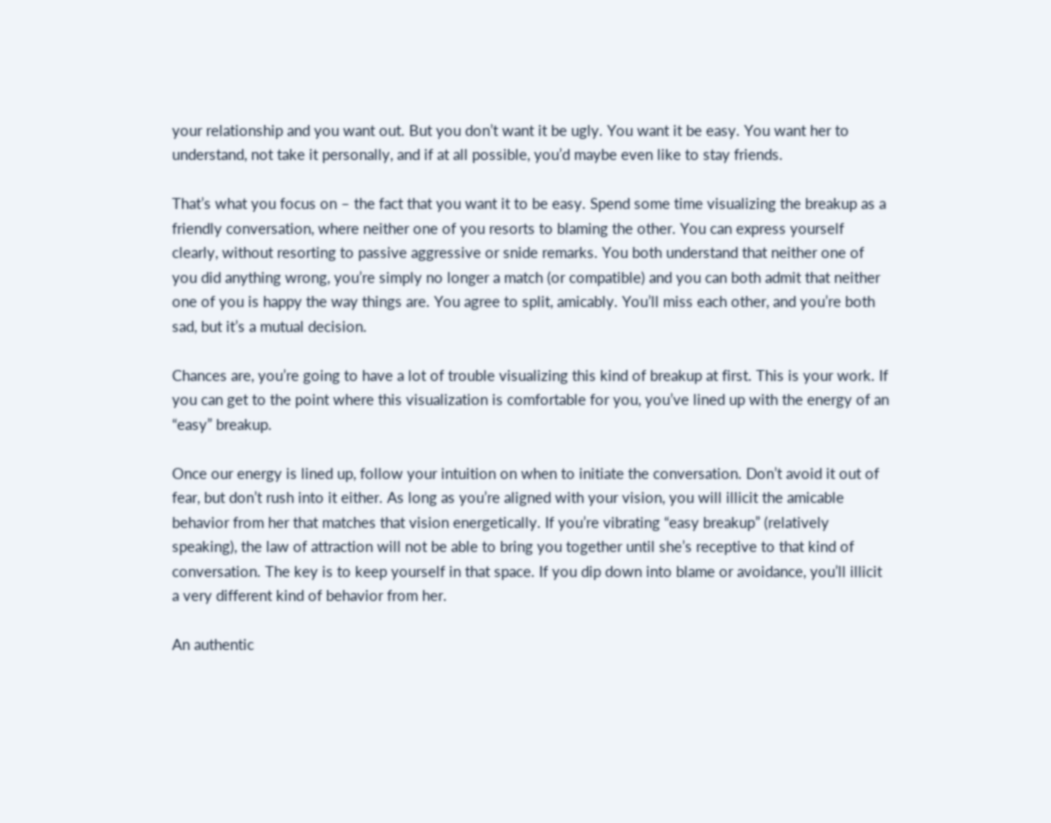your relationship and you want out. But you don’t want it be ugly. You want it be easy. You want her to understand, not take it personally, and if at all possible, you’d maybe even like to stay friends.

That’s what you focus on – the fact that you want it to be easy. Spend some time visualizing the breakup as a friendly conversation, where neither one of you resorts to blaming the other. You can express yourself clearly, without resorting to passive aggressive or snide remarks. You both understand that neither one of you did anything wrong, you’re simply no longer a match (or compatible) and you can both admit that neither one of you is happy the way things are. You agree to split, amicably. You’ll miss each other, and you’re both sad, but it’s a mutual decision.

Chances are, you’re going to have a lot of trouble visualizing this kind of breakup at first. This is your work. If you can get to the point where this visualization is comfortable for you, you’ve lined up with the energy of an “easy” breakup.

Once our energy is lined up, follow your intuition on when to initiate the conversation. Don’t avoid it out of fear, but don’t rush into it either. As long as you’re aligned with your vision, you will illicit the amicable behavior from her that matches that vision energetically. If you’re vibrating “easy breakup” (relatively speaking), the law of attraction will not be able to bring you together until she’s receptive to that kind of conversation. The key is to keep yourself in that space. If you dip down into blame or avoidance, you’ll illicit a very different kind of behavior from her.

An authentic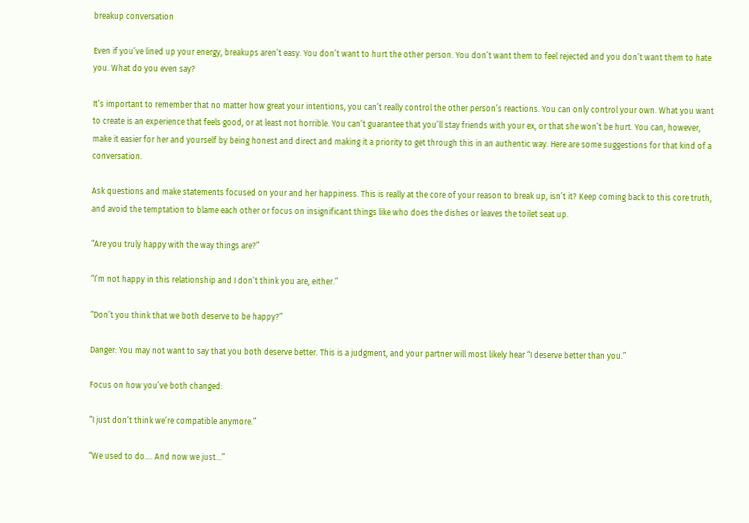breakup conversation

Even if you’ve lined up your energy, breakups aren’t easy. You don’t want to hurt the other person. You don’t want them to feel rejected and you don’t want them to hate you. What do you even say?

It’s important to remember that no matter how great your intentions, you can’t really control the other person’s reactions. You can only control your own. What you want to create is an experience that feels good, or at least not horrible. You can’t guarantee that you’ll stay friends with your ex, or that she won’t be hurt. You can, however, make it easier for her and yourself by being honest and direct and making it a priority to get through this in an authentic way. Here are some suggestions for that kind of a conversation.

Ask questions and make statements focused on your and her happiness. This is really at the core of your reason to break up, isn’t it? Keep coming back to this core truth, and avoid the temptation to blame each other or focus on insignificant things like who does the dishes or leaves the toilet seat up.

“Are you truly happy with the way things are?”

“I’m not happy in this relationship and I don’t think you are, either.”

“Don’t you think that we both deserve to be happy?”

Danger: You may not want to say that you both deserve better. This is a judgment, and your partner will most likely hear “I deserve better than you.”

Focus on how you’ve both changed:

“I just don’t think we’re compatible anymore.”

“We used to do…. And now we just…”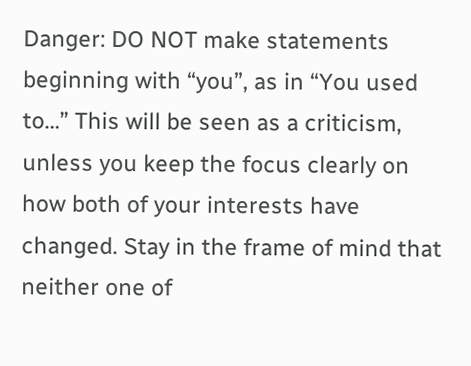Danger: DO NOT make statements beginning with “you”, as in “You used to…” This will be seen as a criticism, unless you keep the focus clearly on how both of your interests have changed. Stay in the frame of mind that neither one of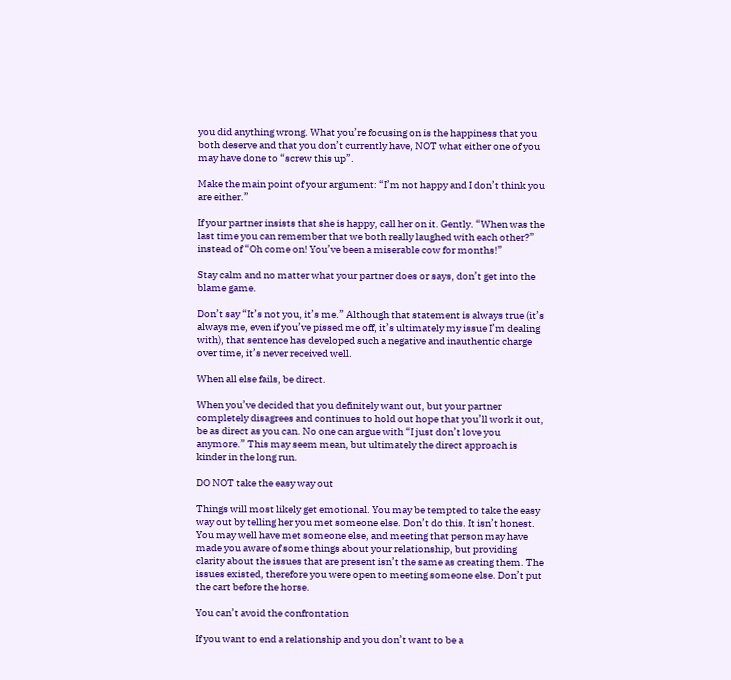you did anything wrong. What you’re focusing on is the happiness that you both deserve and that you don’t currently have, NOT what either one of you may have done to “screw this up”.

Make the main point of your argument: “I’m not happy and I don’t think you are either.”

If your partner insists that she is happy, call her on it. Gently. “When was the last time you can remember that we both really laughed with each other?” instead of “Oh come on! You’ve been a miserable cow for months!”

Stay calm and no matter what your partner does or says, don’t get into the blame game.

Don’t say “It’s not you, it’s me.” Although that statement is always true (it’s always me, even if you’ve pissed me off, it’s ultimately my issue I’m dealing with), that sentence has developed such a negative and inauthentic charge over time, it’s never received well.

When all else fails, be direct.

When you’ve decided that you definitely want out, but your partner completely disagrees and continues to hold out hope that you’ll work it out, be as direct as you can. No one can argue with “I just don’t love you anymore.” This may seem mean, but ultimately the direct approach is kinder in the long run.

DO NOT take the easy way out

Things will most likely get emotional. You may be tempted to take the easy way out by telling her you met someone else. Don’t do this. It isn’t honest. You may well have met someone else, and meeting that person may have made you aware of some things about your relationship, but providing clarity about the issues that are present isn’t the same as creating them. The issues existed, therefore you were open to meeting someone else. Don’t put the cart before the horse.

You can’t avoid the confrontation

If you want to end a relationship and you don’t want to be a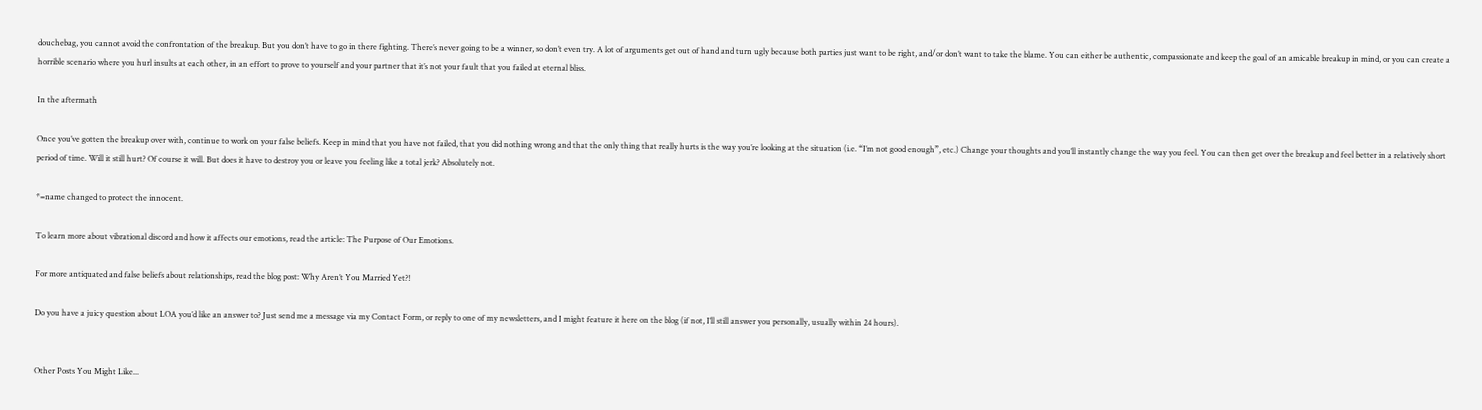douchebag, you cannot avoid the confrontation of the breakup. But you don’t have to go in there fighting. There’s never going to be a winner, so don’t even try. A lot of arguments get out of hand and turn ugly because both parties just want to be right, and/or don’t want to take the blame. You can either be authentic, compassionate and keep the goal of an amicable breakup in mind, or you can create a horrible scenario where you hurl insults at each other, in an effort to prove to yourself and your partner that it’s not your fault that you failed at eternal bliss.

In the aftermath

Once you’ve gotten the breakup over with, continue to work on your false beliefs. Keep in mind that you have not failed, that you did nothing wrong and that the only thing that really hurts is the way you’re looking at the situation (i.e. “I’m not good enough”, etc.) Change your thoughts and you’ll instantly change the way you feel. You can then get over the breakup and feel better in a relatively short period of time. Will it still hurt? Of course it will. But does it have to destroy you or leave you feeling like a total jerk? Absolutely not.

*=name changed to protect the innocent.

To learn more about vibrational discord and how it affects our emotions, read the article: The Purpose of Our Emotions.

For more antiquated and false beliefs about relationships, read the blog post: Why Aren’t You Married Yet?!

Do you have a juicy question about LOA you’d like an answer to? Just send me a message via my Contact Form, or reply to one of my newsletters, and I might feature it here on the blog (if not, I’ll still answer you personally, usually within 24 hours).


Other Posts You Might Like...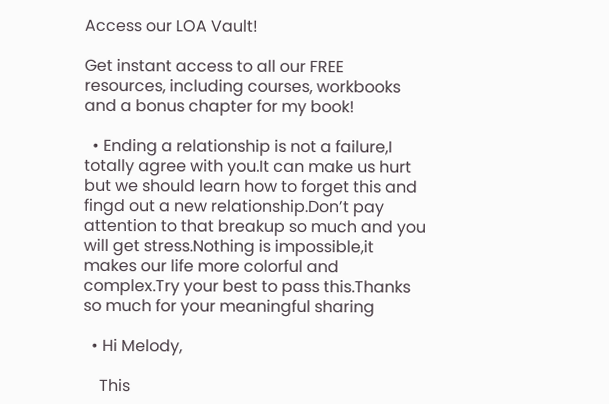Access our LOA Vault!

Get instant access to all our FREE resources, including courses, workbooks and a bonus chapter for my book!

  • Ending a relationship is not a failure,I totally agree with you.It can make us hurt but we should learn how to forget this and fingd out a new relationship.Don’t pay attention to that breakup so much and you will get stress.Nothing is impossible,it makes our life more colorful and complex.Try your best to pass this.Thanks so much for your meaningful sharing

  • Hi Melody,

    This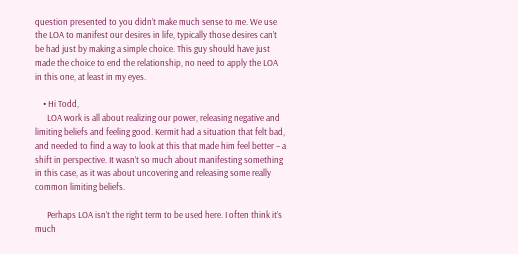question presented to you didn’t make much sense to me. We use the LOA to manifest our desires in life, typically those desires can’t be had just by making a simple choice. This guy should have just made the choice to end the relationship, no need to apply the LOA in this one, at least in my eyes.

    • Hi Todd,
      LOA work is all about realizing our power, releasing negative and limiting beliefs and feeling good. Kermit had a situation that felt bad, and needed to find a way to look at this that made him feel better – a shift in perspective. It wasn’t so much about manifesting something in this case, as it was about uncovering and releasing some really common limiting beliefs.

      Perhaps LOA isn’t the right term to be used here. I often think it’s much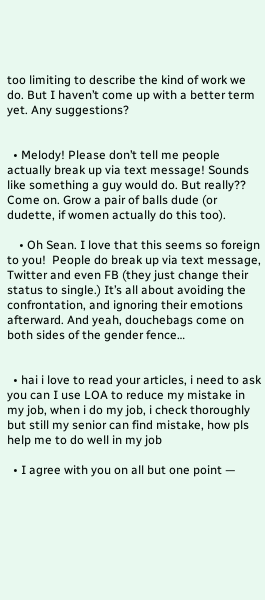too limiting to describe the kind of work we do. But I haven’t come up with a better term yet. Any suggestions?


  • Melody! Please don’t tell me people actually break up via text message! Sounds like something a guy would do. But really?? Come on. Grow a pair of balls dude (or dudette, if women actually do this too).

    • Oh Sean. I love that this seems so foreign to you!  People do break up via text message, Twitter and even FB (they just change their status to single.) It’s all about avoiding the confrontation, and ignoring their emotions afterward. And yeah, douchebags come on both sides of the gender fence…


  • hai i love to read your articles, i need to ask you can I use LOA to reduce my mistake in my job, when i do my job, i check thoroughly but still my senior can find mistake, how pls help me to do well in my job

  • I agree with you on all but one point —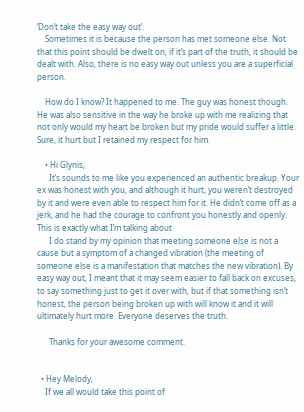‘Don’t take the easy way out’.
    Sometimes it is because the person has met someone else. Not that this point should be dwelt on, if it’s part of the truth, it should be dealt with. Also, there is no easy way out unless you are a superficial person.

    How do I know? It happened to me. The guy was honest though. He was also sensitive in the way he broke up with me realizing that not only would my heart be broken but my pride would suffer a little. Sure, it hurt but I retained my respect for him.

    • Hi Glynis,
      It’s sounds to me like you experienced an authentic breakup. Your ex was honest with you, and although it hurt, you weren’t destroyed by it and were even able to respect him for it. He didn’t come off as a jerk, and he had the courage to confront you honestly and openly. This is exactly what I’m talking about
      I do stand by my opinion that meeting someone else is not a cause but a symptom of a changed vibration (the meeting of someone else is a manifestation that matches the new vibration). By easy way out, I meant that it may seem easier to fall back on excuses, to say something just to get it over with, but if that something isn’t honest, the person being broken up with will know it and it will ultimately hurt more. Everyone deserves the truth.

      Thanks for your awesome comment.


  • Hey Melody,
    If we all would take this point of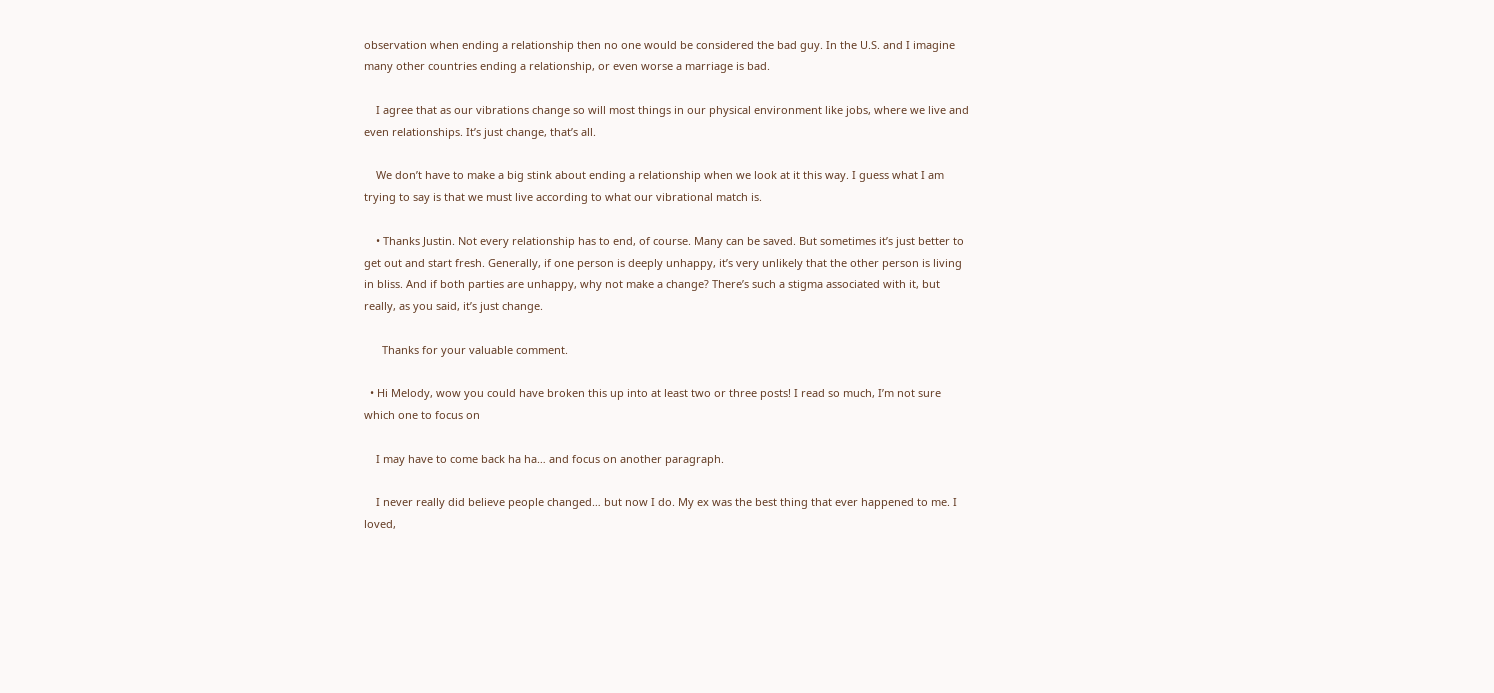observation when ending a relationship then no one would be considered the bad guy. In the U.S. and I imagine many other countries ending a relationship, or even worse a marriage is bad.

    I agree that as our vibrations change so will most things in our physical environment like jobs, where we live and even relationships. It’s just change, that’s all.

    We don’t have to make a big stink about ending a relationship when we look at it this way. I guess what I am trying to say is that we must live according to what our vibrational match is.

    • Thanks Justin. Not every relationship has to end, of course. Many can be saved. But sometimes it’s just better to get out and start fresh. Generally, if one person is deeply unhappy, it’s very unlikely that the other person is living in bliss. And if both parties are unhappy, why not make a change? There’s such a stigma associated with it, but really, as you said, it’s just change.

      Thanks for your valuable comment.

  • Hi Melody, wow you could have broken this up into at least two or three posts! I read so much, I’m not sure which one to focus on

    I may have to come back ha ha… and focus on another paragraph.

    I never really did believe people changed… but now I do. My ex was the best thing that ever happened to me. I loved,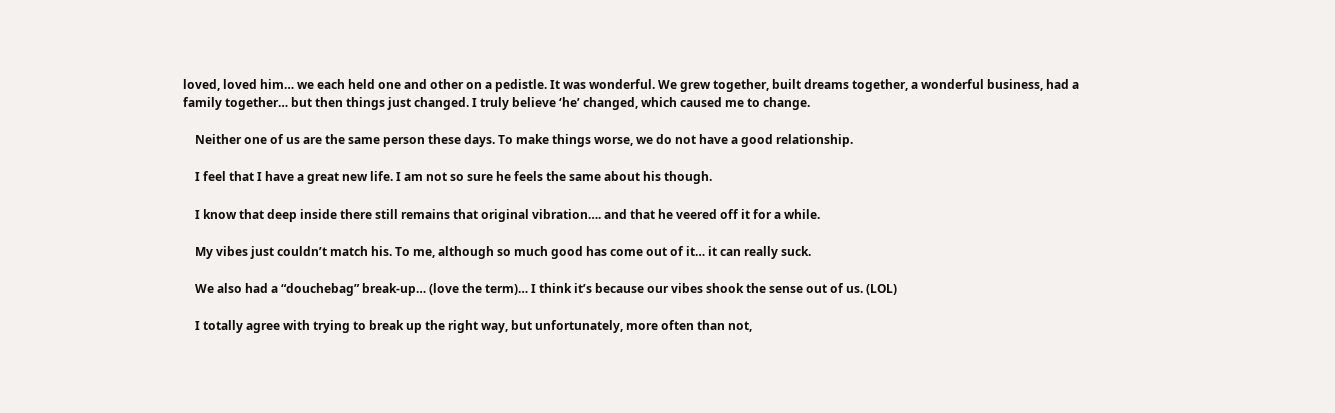loved, loved him… we each held one and other on a pedistle. It was wonderful. We grew together, built dreams together, a wonderful business, had a family together… but then things just changed. I truly believe ‘he’ changed, which caused me to change.

    Neither one of us are the same person these days. To make things worse, we do not have a good relationship.

    I feel that I have a great new life. I am not so sure he feels the same about his though.

    I know that deep inside there still remains that original vibration…. and that he veered off it for a while.

    My vibes just couldn’t match his. To me, although so much good has come out of it… it can really suck.

    We also had a “douchebag” break-up… (love the term)… I think it’s because our vibes shook the sense out of us. (LOL)

    I totally agree with trying to break up the right way, but unfortunately, more often than not,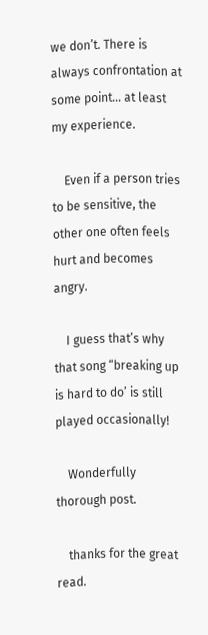we don’t. There is always confrontation at some point… at least my experience.

    Even if a person tries to be sensitive, the other one often feels hurt and becomes angry.

    I guess that’s why that song “breaking up is hard to do’ is still played occasionally!

    Wonderfully thorough post.

    thanks for the great read.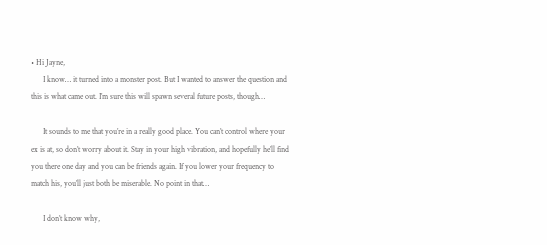• Hi Jayne,
      I know… it turned into a monster post. But I wanted to answer the question and this is what came out. I’m sure this will spawn several future posts, though…

      It sounds to me that you’re in a really good place. You can’t control where your ex is at, so don’t worry about it. Stay in your high vibration, and hopefully he’ll find you there one day and you can be friends again. If you lower your frequency to match his, you’ll just both be miserable. No point in that…

      I don’t know why,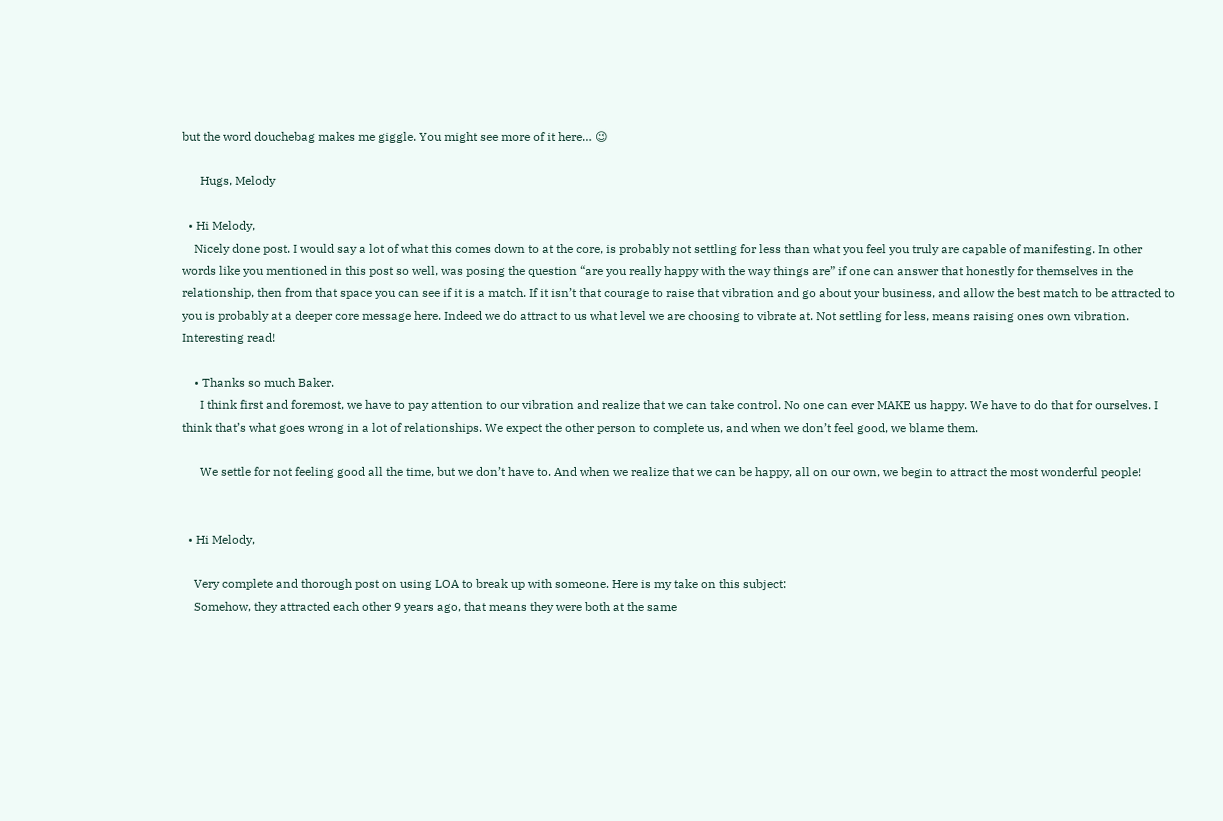but the word douchebag makes me giggle. You might see more of it here… 😉

      Hugs, Melody

  • Hi Melody,
    Nicely done post. I would say a lot of what this comes down to at the core, is probably not settling for less than what you feel you truly are capable of manifesting. In other words like you mentioned in this post so well, was posing the question “are you really happy with the way things are” if one can answer that honestly for themselves in the relationship, then from that space you can see if it is a match. If it isn’t that courage to raise that vibration and go about your business, and allow the best match to be attracted to you is probably at a deeper core message here. Indeed we do attract to us what level we are choosing to vibrate at. Not settling for less, means raising ones own vibration. Interesting read!

    • Thanks so much Baker.
      I think first and foremost, we have to pay attention to our vibration and realize that we can take control. No one can ever MAKE us happy. We have to do that for ourselves. I think that’s what goes wrong in a lot of relationships. We expect the other person to complete us, and when we don’t feel good, we blame them.

      We settle for not feeling good all the time, but we don’t have to. And when we realize that we can be happy, all on our own, we begin to attract the most wonderful people!


  • Hi Melody,

    Very complete and thorough post on using LOA to break up with someone. Here is my take on this subject:
    Somehow, they attracted each other 9 years ago, that means they were both at the same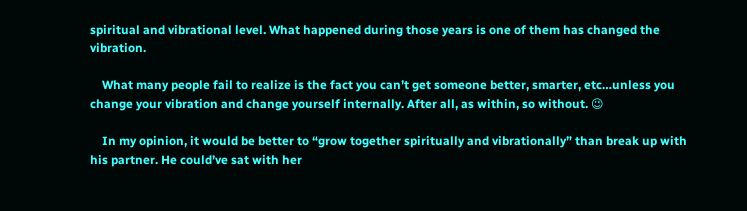spiritual and vibrational level. What happened during those years is one of them has changed the vibration.

    What many people fail to realize is the fact you can’t get someone better, smarter, etc…unless you change your vibration and change yourself internally. After all, as within, so without. 😉

    In my opinion, it would be better to “grow together spiritually and vibrationally” than break up with his partner. He could’ve sat with her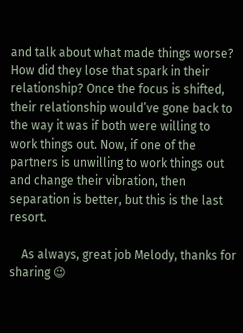and talk about what made things worse? How did they lose that spark in their relationship? Once the focus is shifted, their relationship would’ve gone back to the way it was if both were willing to work things out. Now, if one of the partners is unwilling to work things out and change their vibration, then separation is better, but this is the last resort.

    As always, great job Melody, thanks for sharing 😉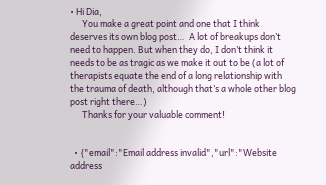• Hi Dia,
      You make a great point and one that I think deserves its own blog post…  A lot of breakups don’t need to happen. But when they do, I don’t think it needs to be as tragic as we make it out to be (a lot of therapists equate the end of a long relationship with the trauma of death, although that’s a whole other blog post right there…)
      Thanks for your valuable comment!


  • {"email":"Email address invalid","url":"Website address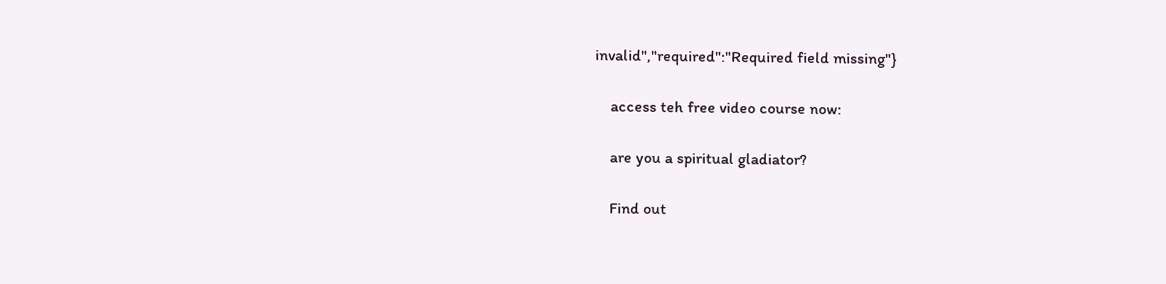invalid","required":"Required field missing"}

    access teh free video course now:

    are you a spiritual gladiator?

    Find out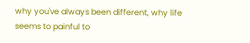why you've always been different, why life seems to painful to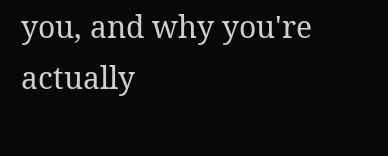you, and why you're actually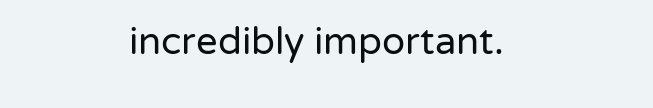incredibly important.